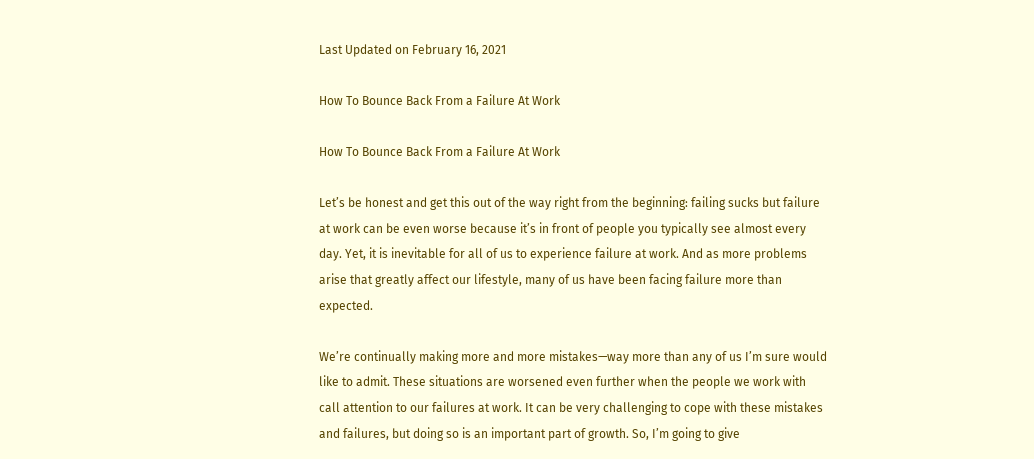Last Updated on February 16, 2021

How To Bounce Back From a Failure At Work

How To Bounce Back From a Failure At Work

Let’s be honest and get this out of the way right from the beginning: failing sucks but failure at work can be even worse because it’s in front of people you typically see almost every day. Yet, it is inevitable for all of us to experience failure at work. And as more problems arise that greatly affect our lifestyle, many of us have been facing failure more than expected.

We’re continually making more and more mistakes—way more than any of us I’m sure would like to admit. These situations are worsened even further when the people we work with call attention to our failures at work. It can be very challenging to cope with these mistakes and failures, but doing so is an important part of growth. So, I’m going to give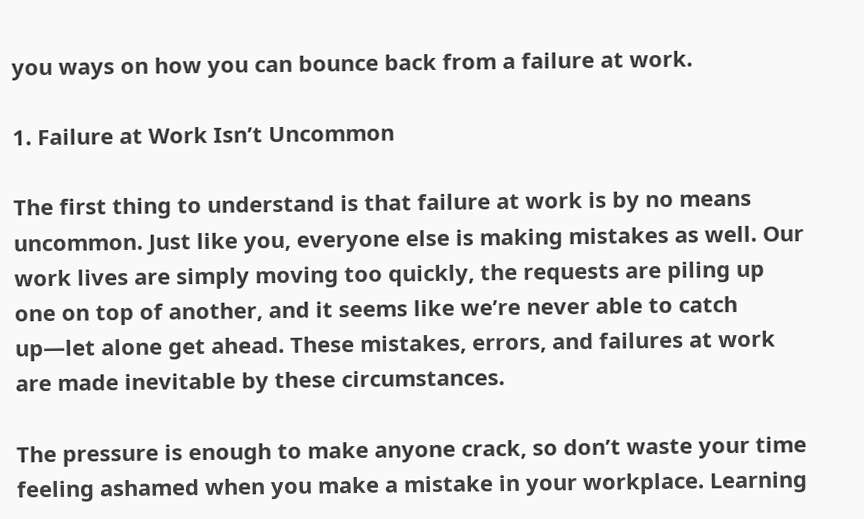you ways on how you can bounce back from a failure at work.

1. Failure at Work Isn’t Uncommon

The first thing to understand is that failure at work is by no means uncommon. Just like you, everyone else is making mistakes as well. Our work lives are simply moving too quickly, the requests are piling up one on top of another, and it seems like we’re never able to catch up—let alone get ahead. These mistakes, errors, and failures at work are made inevitable by these circumstances.

The pressure is enough to make anyone crack, so don’t waste your time feeling ashamed when you make a mistake in your workplace. Learning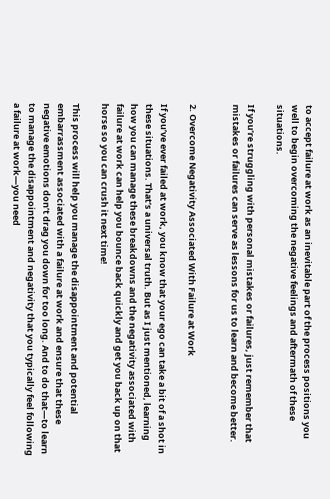to accept failure at work as an inevitable part of the process positions you well to begin overcoming the negative feelings and aftermath of these situations.

If you’re struggling with personal mistakes or failures, just remember that mistakes or failures can serve as lessons for us to learn and become better.


2. Overcome Negativity Associated With Failure at Work

If you’ve ever failed at work, you know that your ego can take a bit of a shot in these situations. That’s a universal truth. But as I just mentioned, learning how you can manage these breakdowns and the negativity associated with failure at work can help you bounce back quickly and get you back up on that horse so you can crush it next time!

This process will help you manage the disappointment and potential embarrassment associated with a failure at work and ensure that these negative emotions don’t drag you down for too long. And to do that—to learn to manage the disappointment and negativity that you typically feel following a failure at work—you need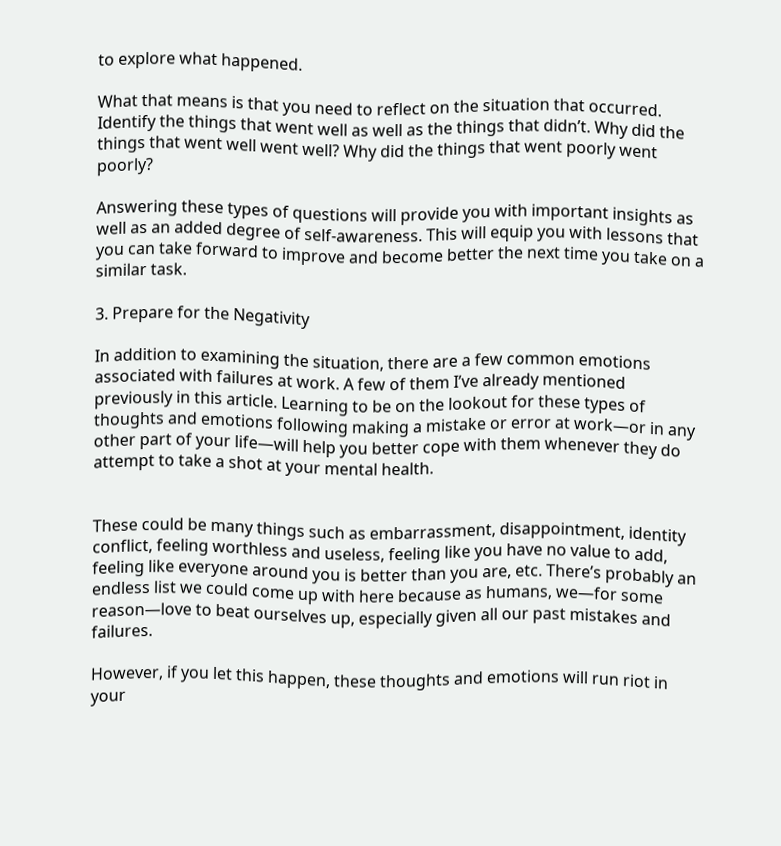to explore what happened.

What that means is that you need to reflect on the situation that occurred. Identify the things that went well as well as the things that didn’t. Why did the things that went well went well? Why did the things that went poorly went poorly?

Answering these types of questions will provide you with important insights as well as an added degree of self-awareness. This will equip you with lessons that you can take forward to improve and become better the next time you take on a similar task.

3. Prepare for the Negativity

In addition to examining the situation, there are a few common emotions associated with failures at work. A few of them I’ve already mentioned previously in this article. Learning to be on the lookout for these types of thoughts and emotions following making a mistake or error at work—or in any other part of your life—will help you better cope with them whenever they do attempt to take a shot at your mental health.


These could be many things such as embarrassment, disappointment, identity conflict, feeling worthless and useless, feeling like you have no value to add, feeling like everyone around you is better than you are, etc. There’s probably an endless list we could come up with here because as humans, we—for some reason—love to beat ourselves up, especially given all our past mistakes and failures.

However, if you let this happen, these thoughts and emotions will run riot in your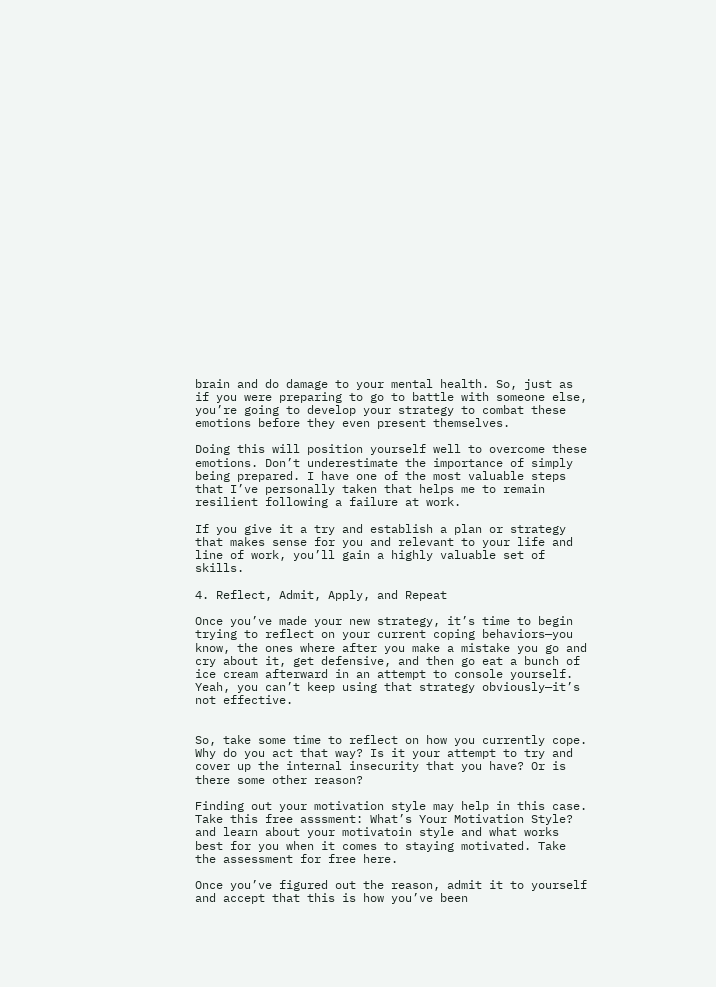brain and do damage to your mental health. So, just as if you were preparing to go to battle with someone else, you’re going to develop your strategy to combat these emotions before they even present themselves.

Doing this will position yourself well to overcome these emotions. Don’t underestimate the importance of simply being prepared. I have one of the most valuable steps that I’ve personally taken that helps me to remain resilient following a failure at work.

If you give it a try and establish a plan or strategy that makes sense for you and relevant to your life and line of work, you’ll gain a highly valuable set of skills.

4. Reflect, Admit, Apply, and Repeat

Once you’ve made your new strategy, it’s time to begin trying to reflect on your current coping behaviors—you know, the ones where after you make a mistake you go and cry about it, get defensive, and then go eat a bunch of ice cream afterward in an attempt to console yourself. Yeah, you can’t keep using that strategy obviously—it’s not effective.


So, take some time to reflect on how you currently cope. Why do you act that way? Is it your attempt to try and cover up the internal insecurity that you have? Or is there some other reason?

Finding out your motivation style may help in this case. Take this free asssment: What’s Your Motivation Style? and learn about your motivatoin style and what works best for you when it comes to staying motivated. Take the assessment for free here.

Once you’ve figured out the reason, admit it to yourself and accept that this is how you’ve been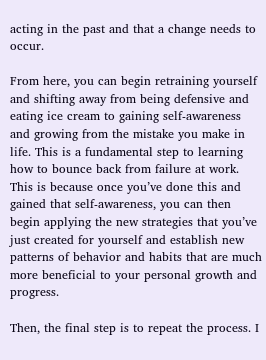acting in the past and that a change needs to occur.

From here, you can begin retraining yourself and shifting away from being defensive and eating ice cream to gaining self-awareness and growing from the mistake you make in life. This is a fundamental step to learning how to bounce back from failure at work. This is because once you’ve done this and gained that self-awareness, you can then begin applying the new strategies that you’ve just created for yourself and establish new patterns of behavior and habits that are much more beneficial to your personal growth and progress.

Then, the final step is to repeat the process. I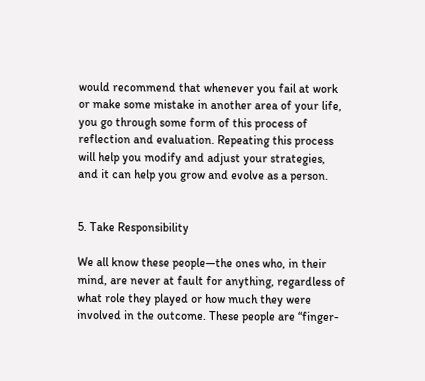would recommend that whenever you fail at work or make some mistake in another area of your life, you go through some form of this process of reflection and evaluation. Repeating this process will help you modify and adjust your strategies, and it can help you grow and evolve as a person.


5. Take Responsibility

We all know these people—the ones who, in their mind, are never at fault for anything, regardless of what role they played or how much they were involved in the outcome. These people are “finger-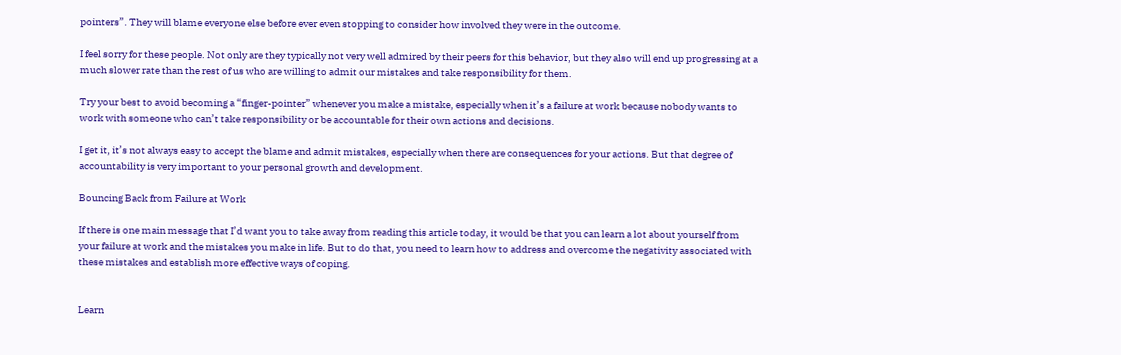pointers”. They will blame everyone else before ever even stopping to consider how involved they were in the outcome.

I feel sorry for these people. Not only are they typically not very well admired by their peers for this behavior, but they also will end up progressing at a much slower rate than the rest of us who are willing to admit our mistakes and take responsibility for them.

Try your best to avoid becoming a “finger-pointer” whenever you make a mistake, especially when it’s a failure at work because nobody wants to work with someone who can’t take responsibility or be accountable for their own actions and decisions.

I get it, it’s not always easy to accept the blame and admit mistakes, especially when there are consequences for your actions. But that degree of accountability is very important to your personal growth and development.

Bouncing Back from Failure at Work

If there is one main message that I’d want you to take away from reading this article today, it would be that you can learn a lot about yourself from your failure at work and the mistakes you make in life. But to do that, you need to learn how to address and overcome the negativity associated with these mistakes and establish more effective ways of coping.


Learn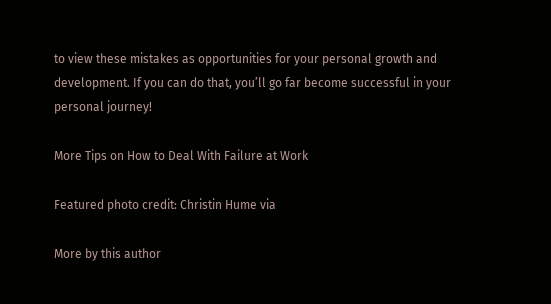to view these mistakes as opportunities for your personal growth and development. If you can do that, you’ll go far become successful in your personal journey!

More Tips on How to Deal With Failure at Work

Featured photo credit: Christin Hume via

More by this author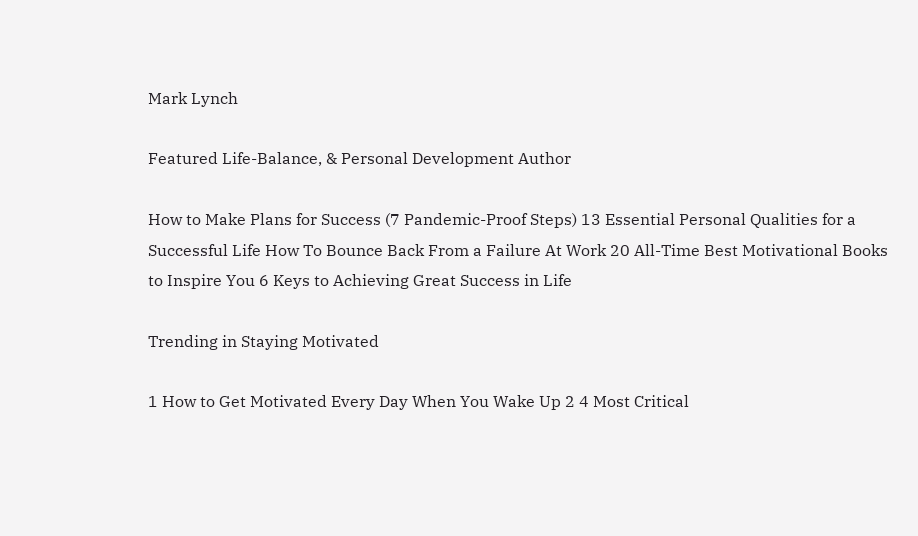Mark Lynch

Featured Life-Balance, & Personal Development Author

How to Make Plans for Success (7 Pandemic-Proof Steps) 13 Essential Personal Qualities for a Successful Life How To Bounce Back From a Failure At Work 20 All-Time Best Motivational Books to Inspire You 6 Keys to Achieving Great Success in Life

Trending in Staying Motivated

1 How to Get Motivated Every Day When You Wake Up 2 4 Most Critical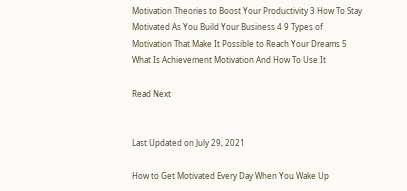Motivation Theories to Boost Your Productivity 3 How To Stay Motivated As You Build Your Business 4 9 Types of Motivation That Make It Possible to Reach Your Dreams 5 What Is Achievement Motivation And How To Use It

Read Next


Last Updated on July 29, 2021

How to Get Motivated Every Day When You Wake Up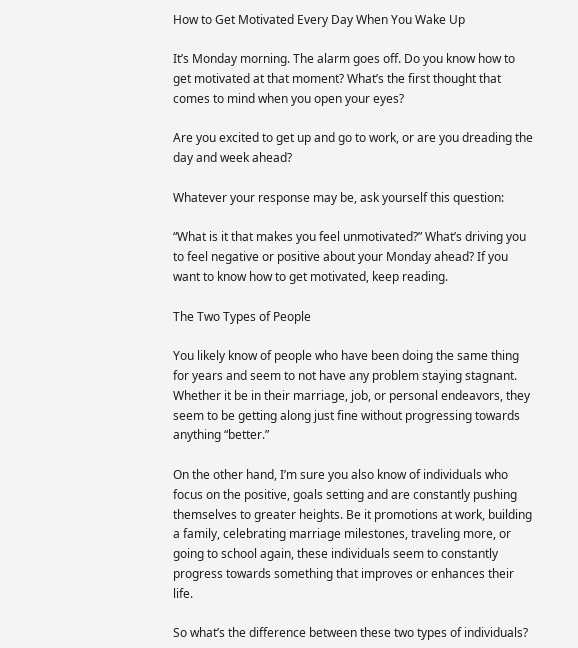How to Get Motivated Every Day When You Wake Up

It’s Monday morning. The alarm goes off. Do you know how to get motivated at that moment? What’s the first thought that comes to mind when you open your eyes?

Are you excited to get up and go to work, or are you dreading the day and week ahead?

Whatever your response may be, ask yourself this question:

“What is it that makes you feel unmotivated?” What’s driving you to feel negative or positive about your Monday ahead? If you want to know how to get motivated, keep reading.

The Two Types of People

You likely know of people who have been doing the same thing for years and seem to not have any problem staying stagnant. Whether it be in their marriage, job, or personal endeavors, they seem to be getting along just fine without progressing towards anything “better.”

On the other hand, I’m sure you also know of individuals who focus on the positive, goals setting and are constantly pushing themselves to greater heights. Be it promotions at work, building a family, celebrating marriage milestones, traveling more, or going to school again, these individuals seem to constantly progress towards something that improves or enhances their life.

So what’s the difference between these two types of individuals?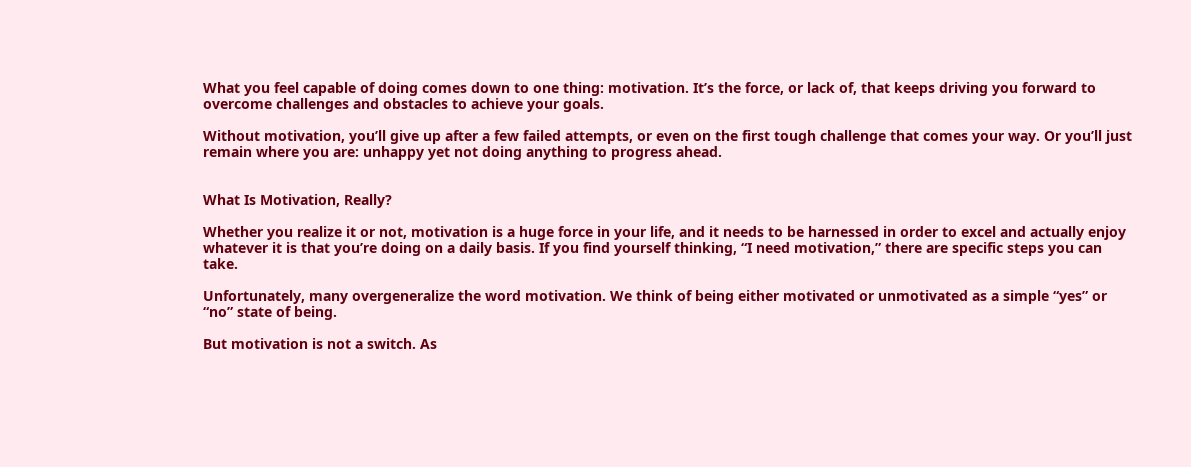What you feel capable of doing comes down to one thing: motivation. It’s the force, or lack of, that keeps driving you forward to overcome challenges and obstacles to achieve your goals.

Without motivation, you’ll give up after a few failed attempts, or even on the first tough challenge that comes your way. Or you’ll just remain where you are: unhappy yet not doing anything to progress ahead.


What Is Motivation, Really?

Whether you realize it or not, motivation is a huge force in your life, and it needs to be harnessed in order to excel and actually enjoy whatever it is that you’re doing on a daily basis. If you find yourself thinking, “I need motivation,” there are specific steps you can take.

Unfortunately, many overgeneralize the word motivation. We think of being either motivated or unmotivated as a simple “yes” or “no” state of being.

But motivation is not a switch. As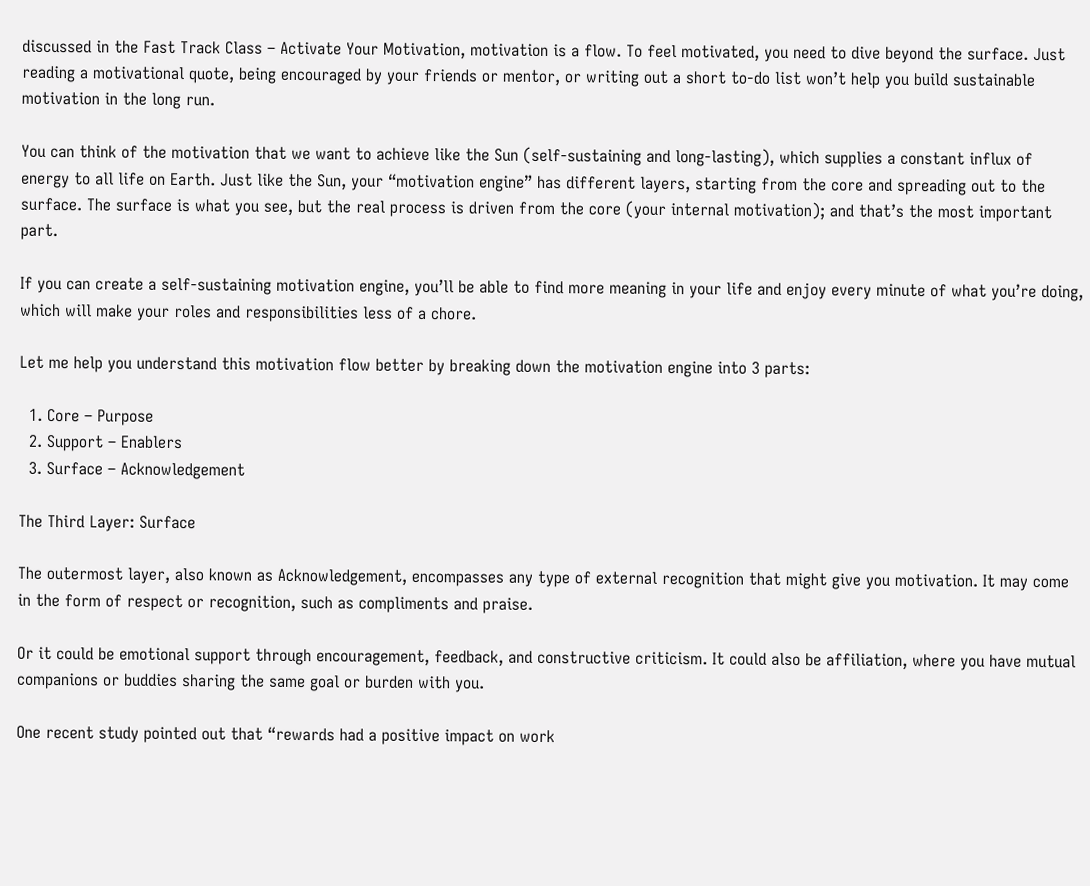discussed in the Fast Track Class – Activate Your Motivation, motivation is a flow. To feel motivated, you need to dive beyond the surface. Just reading a motivational quote, being encouraged by your friends or mentor, or writing out a short to-do list won’t help you build sustainable motivation in the long run.

You can think of the motivation that we want to achieve like the Sun (self-sustaining and long-lasting), which supplies a constant influx of energy to all life on Earth. Just like the Sun, your “motivation engine” has different layers, starting from the core and spreading out to the surface. The surface is what you see, but the real process is driven from the core (your internal motivation); and that’s the most important part.

If you can create a self-sustaining motivation engine, you’ll be able to find more meaning in your life and enjoy every minute of what you’re doing, which will make your roles and responsibilities less of a chore.

Let me help you understand this motivation flow better by breaking down the motivation engine into 3 parts:

  1. Core – Purpose
  2. Support – Enablers
  3. Surface – Acknowledgement

The Third Layer: Surface

The outermost layer, also known as Acknowledgement, encompasses any type of external recognition that might give you motivation. It may come in the form of respect or recognition, such as compliments and praise.

Or it could be emotional support through encouragement, feedback, and constructive criticism. It could also be affiliation, where you have mutual companions or buddies sharing the same goal or burden with you.

One recent study pointed out that “rewards had a positive impact on work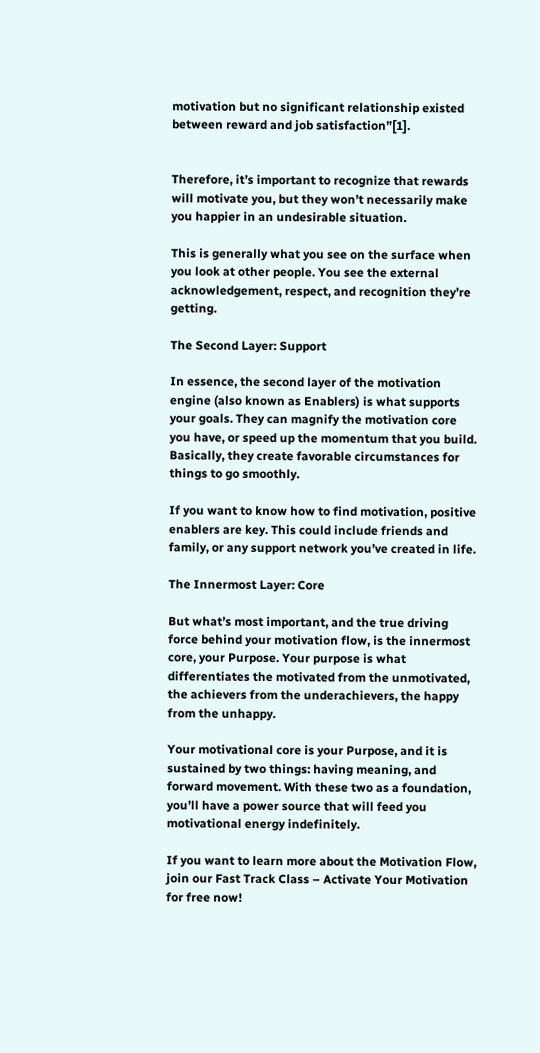motivation but no significant relationship existed between reward and job satisfaction”[1].


Therefore, it’s important to recognize that rewards will motivate you, but they won’t necessarily make you happier in an undesirable situation.

This is generally what you see on the surface when you look at other people. You see the external acknowledgement, respect, and recognition they’re getting.

The Second Layer: Support

In essence, the second layer of the motivation engine (also known as Enablers) is what supports your goals. They can magnify the motivation core you have, or speed up the momentum that you build. Basically, they create favorable circumstances for things to go smoothly.

If you want to know how to find motivation, positive enablers are key. This could include friends and family, or any support network you’ve created in life.

The Innermost Layer: Core

But what’s most important, and the true driving force behind your motivation flow, is the innermost core, your Purpose. Your purpose is what differentiates the motivated from the unmotivated, the achievers from the underachievers, the happy from the unhappy.

Your motivational core is your Purpose, and it is sustained by two things: having meaning, and forward movement. With these two as a foundation, you’ll have a power source that will feed you motivational energy indefinitely.

If you want to learn more about the Motivation Flow, join our Fast Track Class – Activate Your Motivation for free now!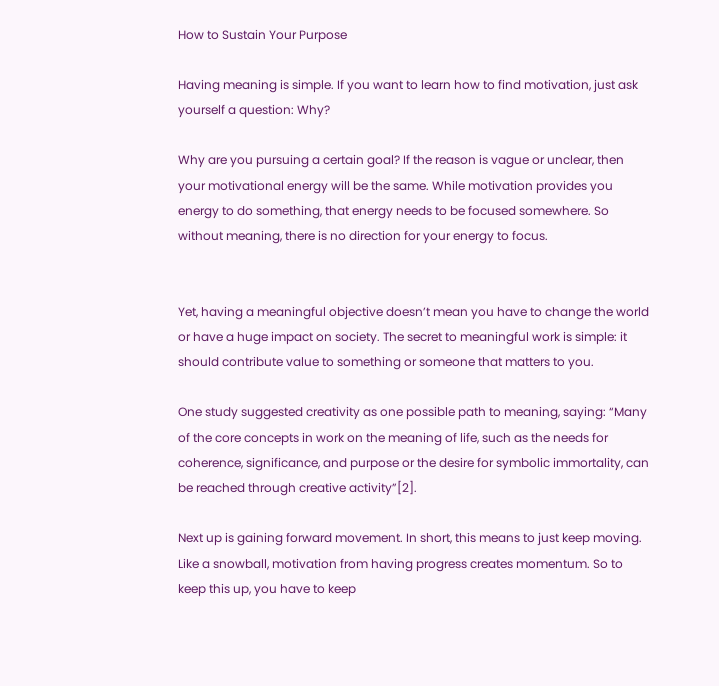How to Sustain Your Purpose

Having meaning is simple. If you want to learn how to find motivation, just ask yourself a question: Why?

Why are you pursuing a certain goal? If the reason is vague or unclear, then your motivational energy will be the same. While motivation provides you energy to do something, that energy needs to be focused somewhere. So without meaning, there is no direction for your energy to focus.


Yet, having a meaningful objective doesn’t mean you have to change the world or have a huge impact on society. The secret to meaningful work is simple: it should contribute value to something or someone that matters to you.

One study suggested creativity as one possible path to meaning, saying: “Many of the core concepts in work on the meaning of life, such as the needs for coherence, significance, and purpose or the desire for symbolic immortality, can be reached through creative activity”[2].

Next up is gaining forward movement. In short, this means to just keep moving. Like a snowball, motivation from having progress creates momentum. So to keep this up, you have to keep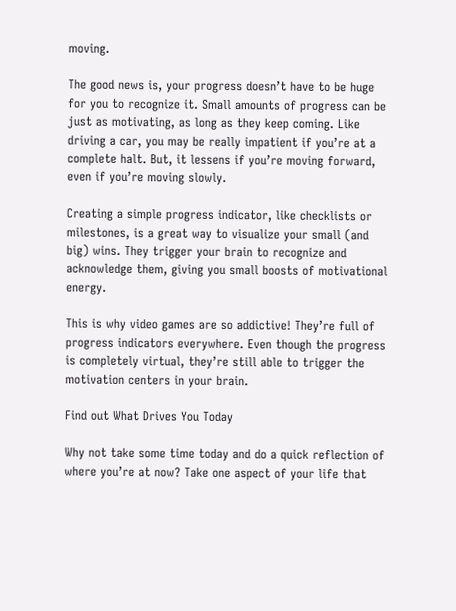moving.

The good news is, your progress doesn’t have to be huge for you to recognize it. Small amounts of progress can be just as motivating, as long as they keep coming. Like driving a car, you may be really impatient if you’re at a complete halt. But, it lessens if you’re moving forward, even if you’re moving slowly.

Creating a simple progress indicator, like checklists or milestones, is a great way to visualize your small (and big) wins. They trigger your brain to recognize and acknowledge them, giving you small boosts of motivational energy.

This is why video games are so addictive! They’re full of progress indicators everywhere. Even though the progress is completely virtual, they’re still able to trigger the motivation centers in your brain.

Find out What Drives You Today

Why not take some time today and do a quick reflection of where you’re at now? Take one aspect of your life that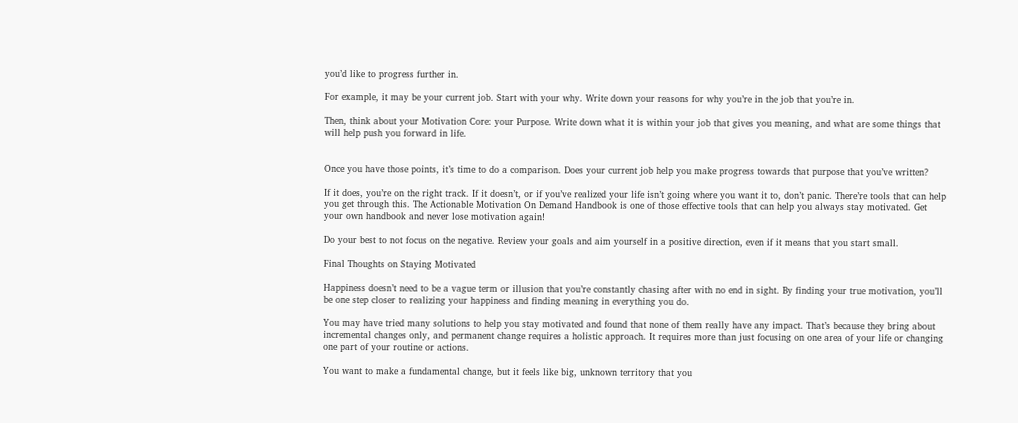you’d like to progress further in.

For example, it may be your current job. Start with your why. Write down your reasons for why you’re in the job that you’re in.

Then, think about your Motivation Core: your Purpose. Write down what it is within your job that gives you meaning, and what are some things that will help push you forward in life.


Once you have those points, it’s time to do a comparison. Does your current job help you make progress towards that purpose that you’ve written?

If it does, you’re on the right track. If it doesn’t, or if you’ve realized your life isn’t going where you want it to, don’t panic. There’re tools that can help you get through this. The Actionable Motivation On Demand Handbook is one of those effective tools that can help you always stay motivated. Get your own handbook and never lose motivation again!

Do your best to not focus on the negative. Review your goals and aim yourself in a positive direction, even if it means that you start small.

Final Thoughts on Staying Motivated

Happiness doesn’t need to be a vague term or illusion that you’re constantly chasing after with no end in sight. By finding your true motivation, you’ll be one step closer to realizing your happiness and finding meaning in everything you do.

You may have tried many solutions to help you stay motivated and found that none of them really have any impact. That’s because they bring about incremental changes only, and permanent change requires a holistic approach. It requires more than just focusing on one area of your life or changing one part of your routine or actions.

You want to make a fundamental change, but it feels like big, unknown territory that you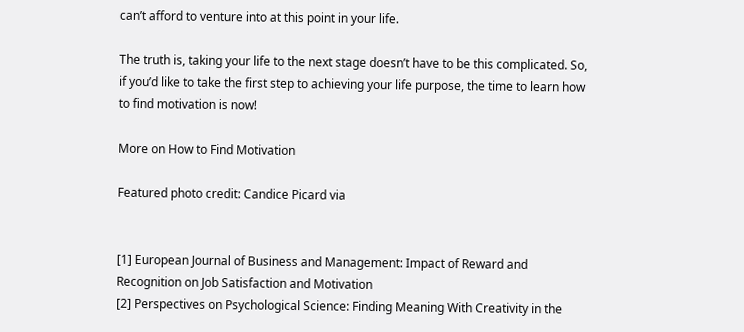can’t afford to venture into at this point in your life.

The truth is, taking your life to the next stage doesn’t have to be this complicated. So, if you’d like to take the first step to achieving your life purpose, the time to learn how to find motivation is now!

More on How to Find Motivation

Featured photo credit: Candice Picard via


[1] European Journal of Business and Management: Impact of Reward and Recognition on Job Satisfaction and Motivation
[2] Perspectives on Psychological Science: Finding Meaning With Creativity in the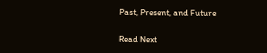Past, Present, and Future

Read Next